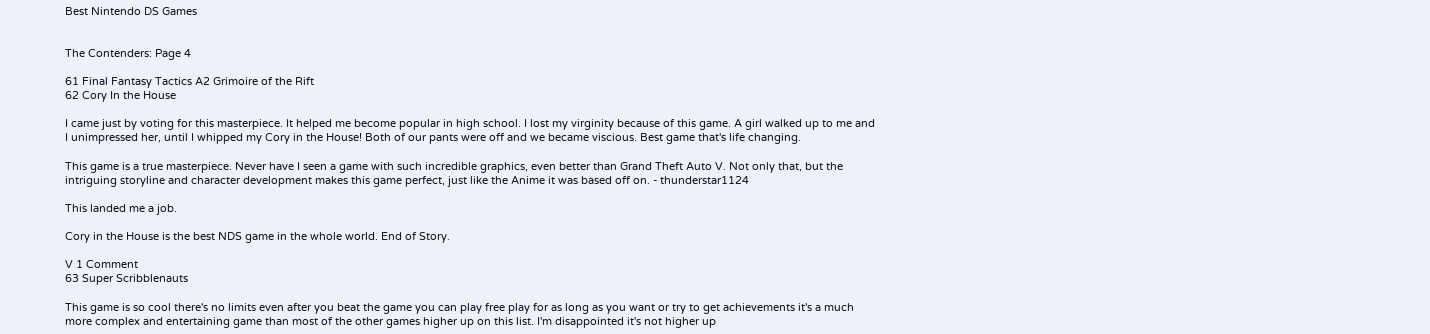Best Nintendo DS Games


The Contenders: Page 4

61 Final Fantasy Tactics A2 Grimoire of the Rift
62 Cory In the House

I came just by voting for this masterpiece. It helped me become popular in high school. I lost my virginity because of this game. A girl walked up to me and I unimpressed her, until I whipped my Cory in the House! Both of our pants were off and we became viscious. Best game that's life changing.

This game is a true masterpiece. Never have I seen a game with such incredible graphics, even better than Grand Theft Auto V. Not only that, but the intriguing storyline and character development makes this game perfect, just like the Anime it was based off on. - thunderstar1124

This landed me a job.

Cory in the House is the best NDS game in the whole world. End of Story.

V 1 Comment
63 Super Scribblenauts

This game is so cool there's no limits even after you beat the game you can play free play for as long as you want or try to get achievements it's a much more complex and entertaining game than most of the other games higher up on this list. I'm disappointed it's not higher up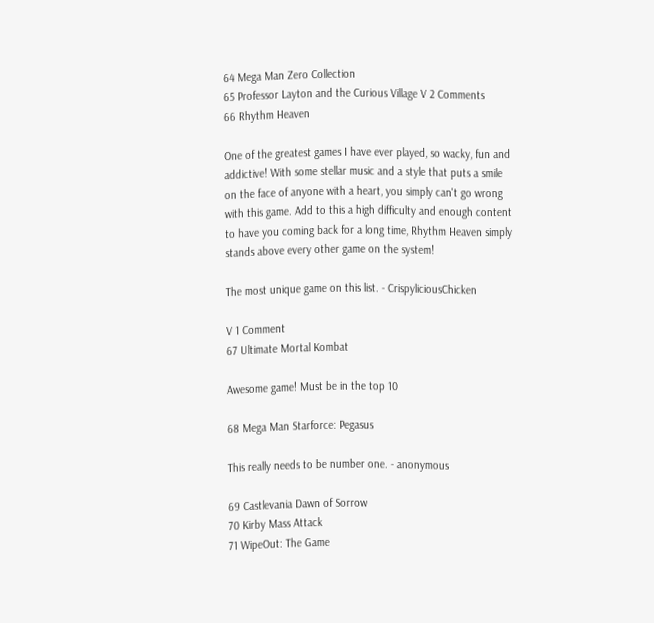64 Mega Man Zero Collection
65 Professor Layton and the Curious Village V 2 Comments
66 Rhythm Heaven

One of the greatest games I have ever played, so wacky, fun and addictive! With some stellar music and a style that puts a smile on the face of anyone with a heart, you simply can't go wrong with this game. Add to this a high difficulty and enough content to have you coming back for a long time, Rhythm Heaven simply stands above every other game on the system!

The most unique game on this list. - CrispyliciousChicken

V 1 Comment
67 Ultimate Mortal Kombat

Awesome game! Must be in the top 10

68 Mega Man Starforce: Pegasus

This really needs to be number one. - anonymous

69 Castlevania Dawn of Sorrow
70 Kirby Mass Attack
71 WipeOut: The Game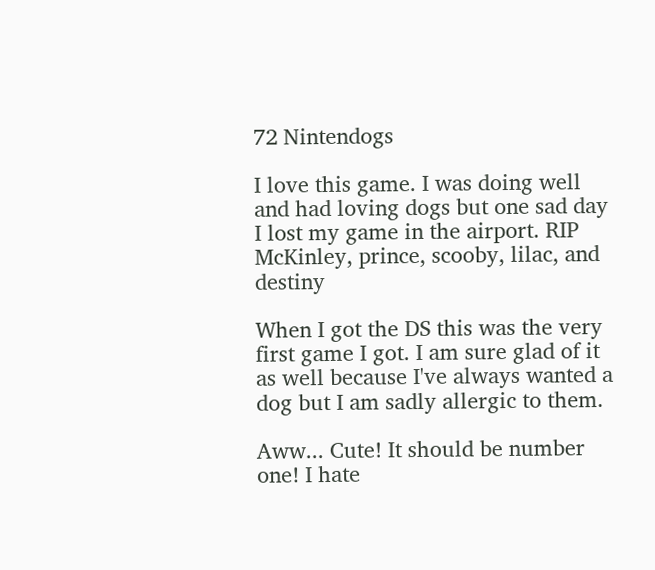72 Nintendogs

I love this game. I was doing well and had loving dogs but one sad day I lost my game in the airport. RIP McKinley, prince, scooby, lilac, and destiny

When I got the DS this was the very first game I got. I am sure glad of it as well because I've always wanted a dog but I am sadly allergic to them.

Aww... Cute! It should be number one! I hate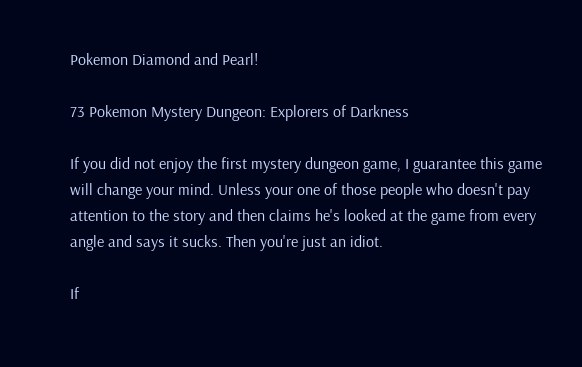Pokemon Diamond and Pearl!

73 Pokemon Mystery Dungeon: Explorers of Darkness

If you did not enjoy the first mystery dungeon game, I guarantee this game will change your mind. Unless your one of those people who doesn't pay attention to the story and then claims he's looked at the game from every angle and says it sucks. Then you're just an idiot.

If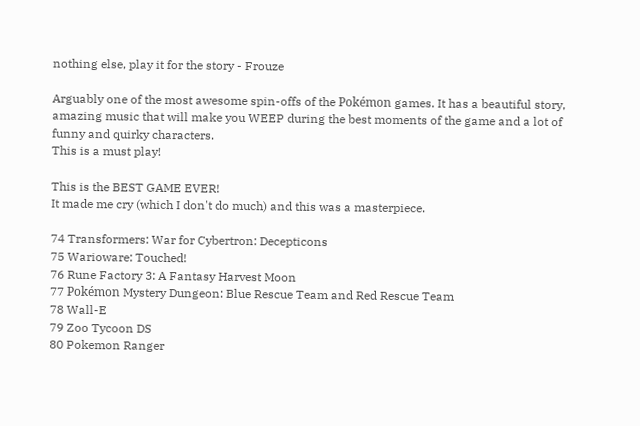nothing else, play it for the story - Frouze

Arguably one of the most awesome spin-offs of the Pokémon games. It has a beautiful story, amazing music that will make you WEEP during the best moments of the game and a lot of funny and quirky characters.
This is a must play!

This is the BEST GAME EVER!
It made me cry (which I don't do much) and this was a masterpiece.

74 Transformers: War for Cybertron: Decepticons
75 Warioware: Touched!
76 Rune Factory 3: A Fantasy Harvest Moon
77 Pokémon Mystery Dungeon: Blue Rescue Team and Red Rescue Team
78 Wall-E
79 Zoo Tycoon DS
80 Pokemon Ranger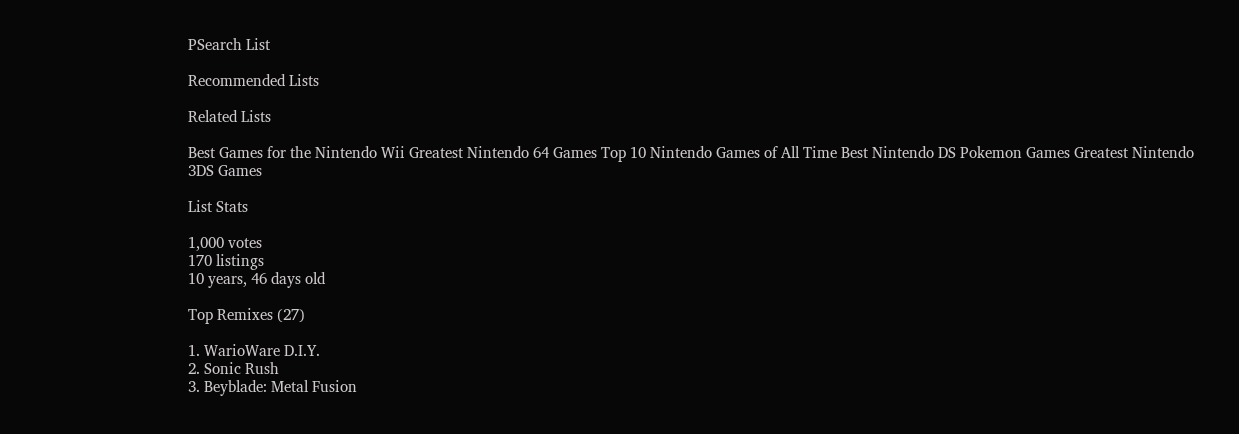PSearch List

Recommended Lists

Related Lists

Best Games for the Nintendo Wii Greatest Nintendo 64 Games Top 10 Nintendo Games of All Time Best Nintendo DS Pokemon Games Greatest Nintendo 3DS Games

List Stats

1,000 votes
170 listings
10 years, 46 days old

Top Remixes (27)

1. WarioWare D.I.Y.
2. Sonic Rush
3. Beyblade: Metal Fusion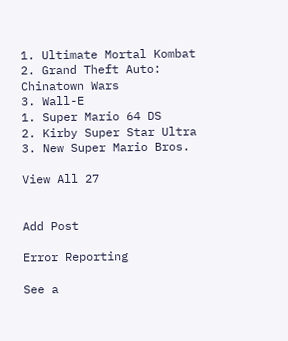1. Ultimate Mortal Kombat
2. Grand Theft Auto: Chinatown Wars
3. Wall-E
1. Super Mario 64 DS
2. Kirby Super Star Ultra
3. New Super Mario Bros.

View All 27


Add Post

Error Reporting

See a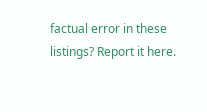factual error in these listings? Report it here.